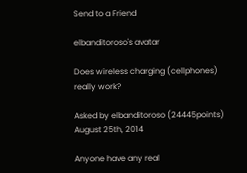Send to a Friend

elbanditoroso's avatar

Does wireless charging (cellphones) really work?

Asked by elbanditoroso (24445points) August 25th, 2014

Anyone have any real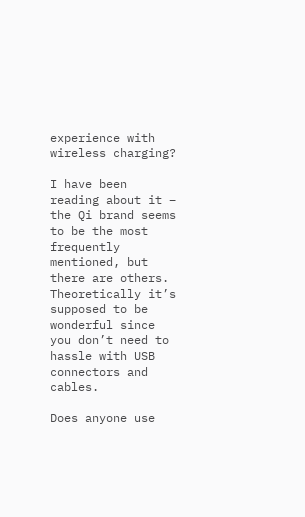experience with wireless charging?

I have been reading about it – the Qi brand seems to be the most frequently mentioned, but there are others. Theoretically it’s supposed to be wonderful since you don’t need to hassle with USB connectors and cables.

Does anyone use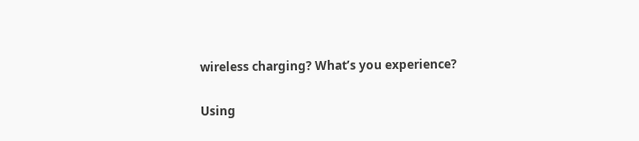wireless charging? What’s you experience?

Using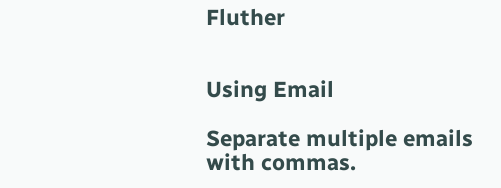Fluther


Using Email

Separate multiple emails with commas.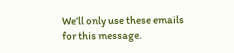We’ll only use these emails for this message.